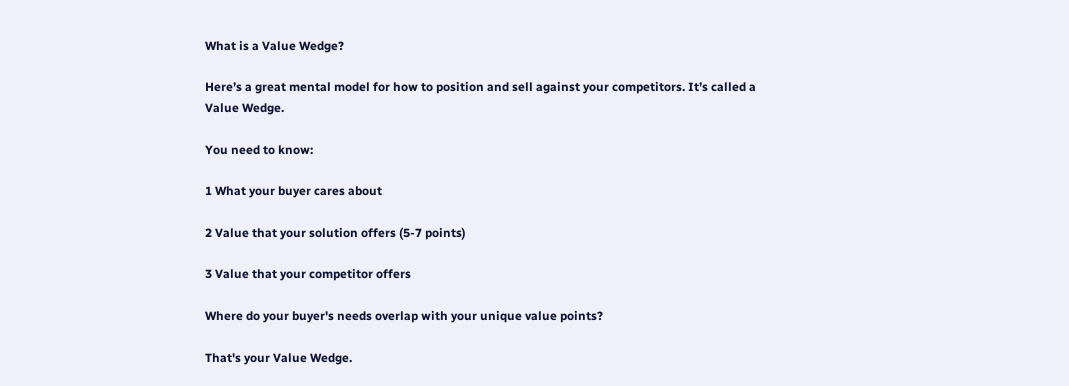What is a Value Wedge?

Here’s a great mental model for how to position and sell against your competitors. It’s called a Value Wedge.

You need to know:

1 What your buyer cares about

2 Value that your solution offers (5-7 points)

3 Value that your competitor offers

Where do your buyer's needs overlap with your unique value points?

That's your Value Wedge.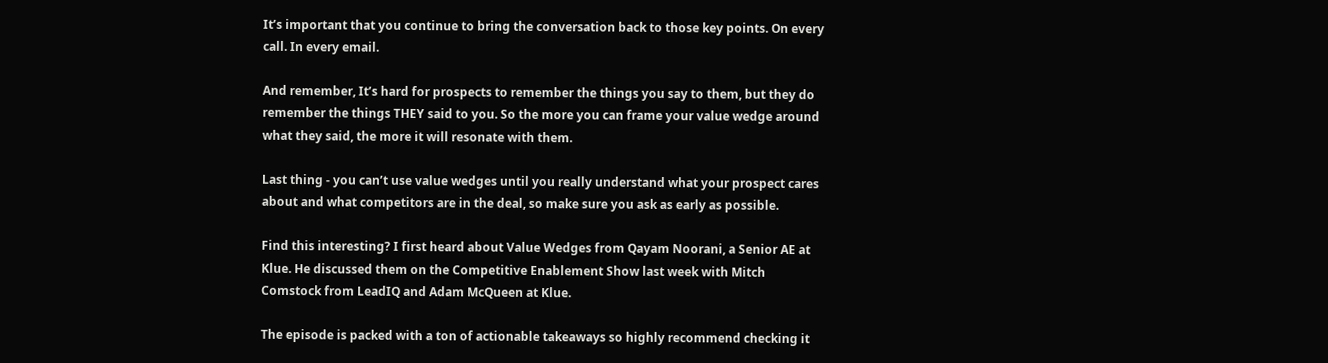It’s important that you continue to bring the conversation back to those key points. On every call. In every email.

And remember, It’s hard for prospects to remember the things you say to them, but they do remember the things THEY said to you. So the more you can frame your value wedge around what they said, the more it will resonate with them.

Last thing - you can’t use value wedges until you really understand what your prospect cares about and what competitors are in the deal, so make sure you ask as early as possible.

Find this interesting? I first heard about Value Wedges from Qayam Noorani, a Senior AE at Klue. He discussed them on the Competitive Enablement Show last week with Mitch Comstock from LeadIQ and Adam McQueen at Klue.

The episode is packed with a ton of actionable takeaways so highly recommend checking it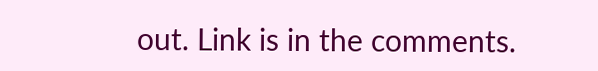out. Link is in the comments.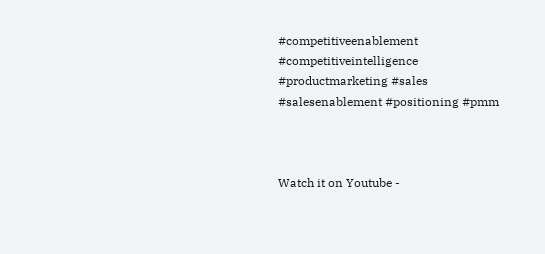#competitiveenablement #competitiveintelligence #productmarketing #sales #salesenablement #positioning #pmm



Watch it on Youtube -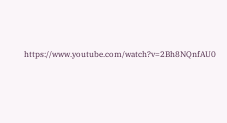https://www.youtube.com/watch?v=2Bh8NQnfAU0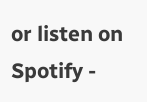or listen on Spotify -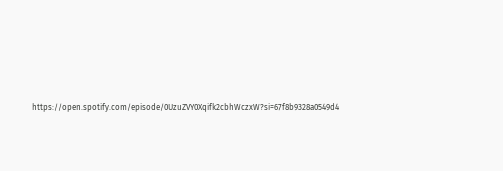https://open.spotify.com/episode/0UzuZVY0Xqifk2cbhWczxW?si=67f8b9328a0549d4